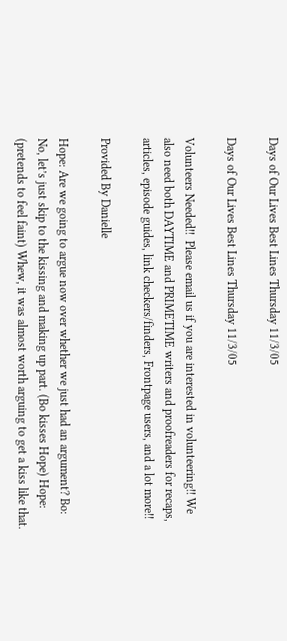Days of Our Lives Best Lines Thursday 11/3/05

Days of Our Lives Best Lines Thursday 11/3/05

Volunteers Needed!!  Please email us if you are interested in volunteering!! We also need both DAYTIME and PRIMETIME writers and proofreaders for recaps, articles, episode guides, link checkers/finders, Frontpage users, and a lot more!!

Provided By Danielle

Hope: Are we going to argue now over whether we just had an argument? Bo: No, let’s just skip to the kissing and making up part. (Bo kisses Hope) Hope: (pretends to feel faint) Whew, it was almost worth arguing to get a kiss like that.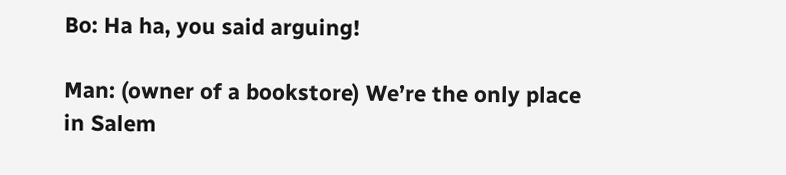Bo: Ha ha, you said arguing!

Man: (owner of a bookstore) We’re the only place in Salem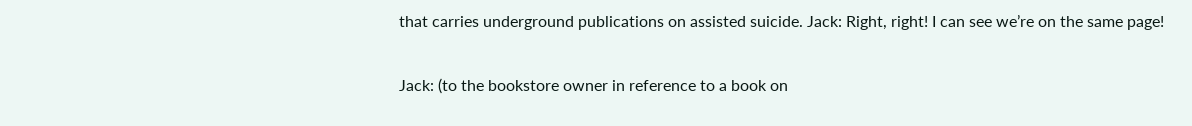that carries underground publications on assisted suicide. Jack: Right, right! I can see we’re on the same page!

Jack: (to the bookstore owner in reference to a book on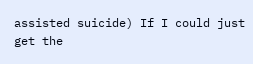assisted suicide) If I could just get the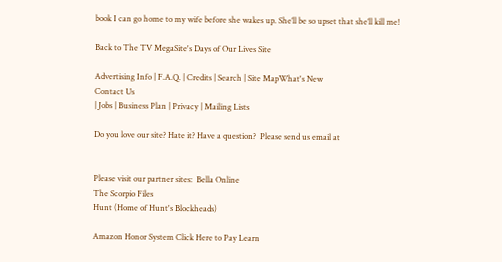book I can go home to my wife before she wakes up. She’ll be so upset that she’ll kill me!

Back to The TV MegaSite's Days of Our Lives Site

Advertising Info | F.A.Q. | Credits | Search | Site MapWhat's New
Contact Us
| Jobs | Business Plan | Privacy | Mailing Lists

Do you love our site? Hate it? Have a question?  Please send us email at


Please visit our partner sites:  Bella Online
The Scorpio Files
Hunt (Home of Hunt's Blockheads)

Amazon Honor System Click Here to Pay Learn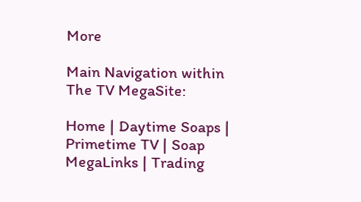More

Main Navigation within The TV MegaSite:

Home | Daytime Soaps | Primetime TV | Soap MegaLinks | Trading